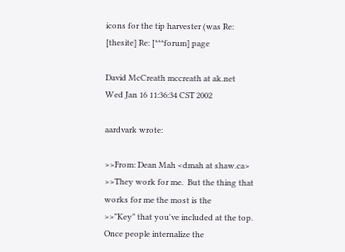icons for the tip harvester (was Re: [thesite] Re: [***forum] page

David McCreath mccreath at ak.net
Wed Jan 16 11:36:34 CST 2002

aardvark wrote:

>>From: Dean Mah <dmah at shaw.ca>
>>They work for me.  But the thing that works for me the most is the
>>"Key" that you've included at the top.  Once people internalize the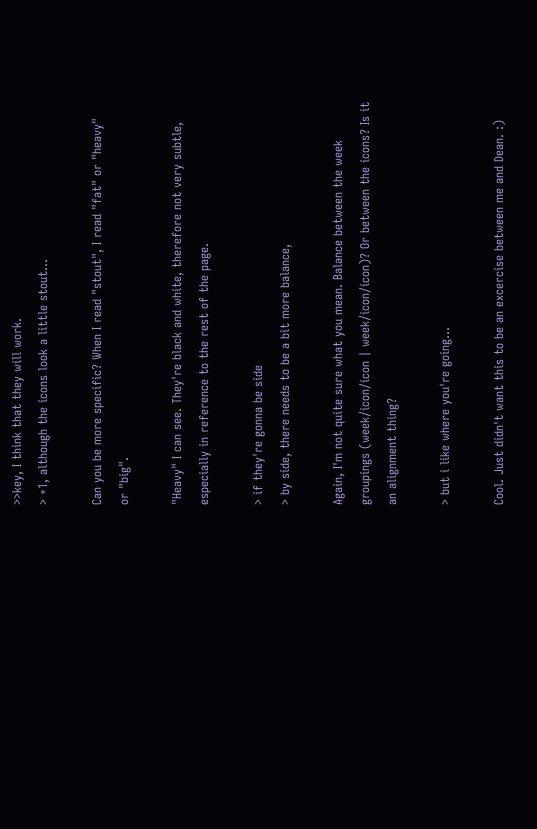>>key, I think that they will work.
> +1, although the icons look a little stout...

Can you be more specific? When I read "stout", I read "fat" or "heavy"
or "big".

"Heavy" I can see. They're black and white, therefore not very subtle,
especially in reference to the rest of the page.

> if they're gonna be side
> by side, there needs to be a bit more balance,

Again, I'm not quite sure what you mean. Balance between the week
groupings (week/icon/icon | week/icon/icon)? Or between the icons? Is it
an alignment thing?

> but i like where you're going...

Cool. Just didn't want this to be an excercise between me and Dean. :)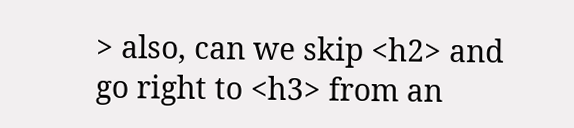> also, can we skip <h2> and go right to <h3> from an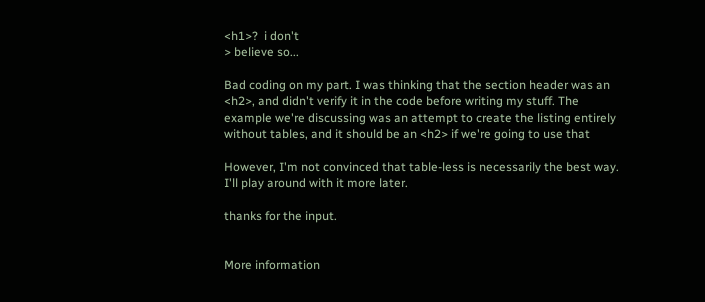<h1>?  i don't
> believe so...

Bad coding on my part. I was thinking that the section header was an
<h2>, and didn't verify it in the code before writing my stuff. The
example we're discussing was an attempt to create the listing entirely
without tables, and it should be an <h2> if we're going to use that

However, I'm not convinced that table-less is necessarily the best way.
I'll play around with it more later.

thanks for the input.


More information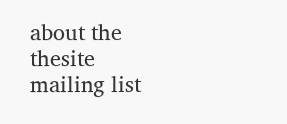about the thesite mailing list